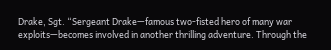Drake, Sgt. “Sergeant Drake—famous two-fisted hero of many war exploits—becomes involved in another thrilling adventure. Through the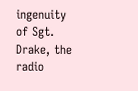ingenuity of Sgt. Drake, the radio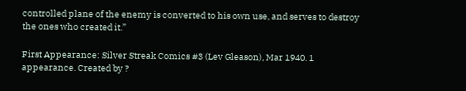controlled plane of the enemy is converted to his own use, and serves to destroy the ones who created it.”

First Appearance: Silver Streak Comics #3 (Lev Gleason), Mar 1940. 1 appearance. Created by ?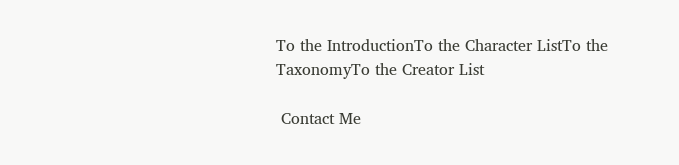To the IntroductionTo the Character ListTo the TaxonomyTo the Creator List

 Contact Me